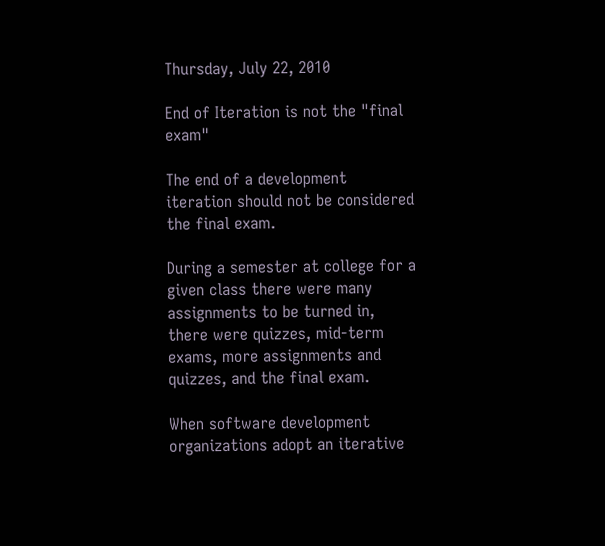Thursday, July 22, 2010

End of Iteration is not the "final exam"

The end of a development iteration should not be considered the final exam.

During a semester at college for a given class there were many assignments to be turned in, there were quizzes, mid-term exams, more assignments and quizzes, and the final exam.

When software development organizations adopt an iterative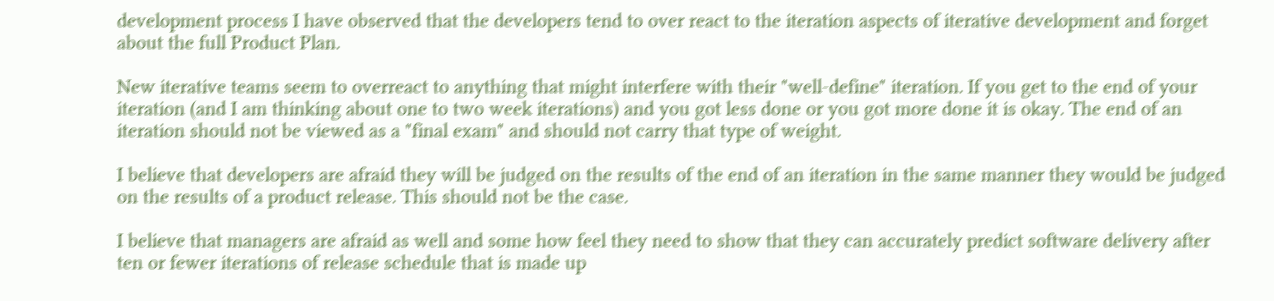development process I have observed that the developers tend to over react to the iteration aspects of iterative development and forget about the full Product Plan.

New iterative teams seem to overreact to anything that might interfere with their "well-define" iteration. If you get to the end of your iteration (and I am thinking about one to two week iterations) and you got less done or you got more done it is okay. The end of an iteration should not be viewed as a "final exam" and should not carry that type of weight.

I believe that developers are afraid they will be judged on the results of the end of an iteration in the same manner they would be judged on the results of a product release. This should not be the case.

I believe that managers are afraid as well and some how feel they need to show that they can accurately predict software delivery after ten or fewer iterations of release schedule that is made up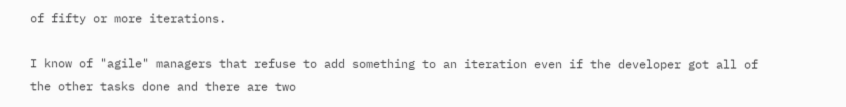of fifty or more iterations.

I know of "agile" managers that refuse to add something to an iteration even if the developer got all of the other tasks done and there are two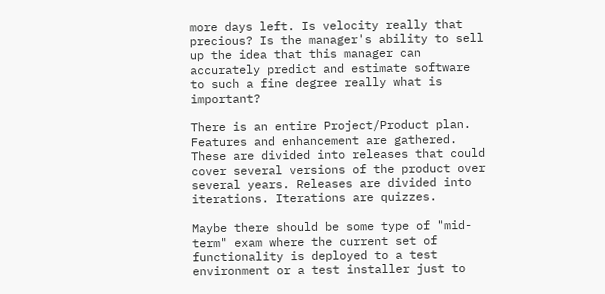more days left. Is velocity really that precious? Is the manager's ability to sell up the idea that this manager can accurately predict and estimate software to such a fine degree really what is important?

There is an entire Project/Product plan. Features and enhancement are gathered. These are divided into releases that could cover several versions of the product over several years. Releases are divided into iterations. Iterations are quizzes.

Maybe there should be some type of "mid-term" exam where the current set of functionality is deployed to a test environment or a test installer just to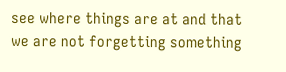see where things are at and that we are not forgetting something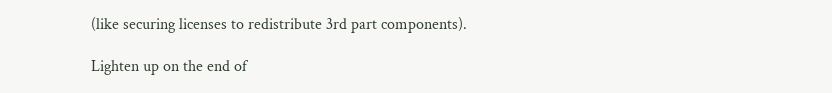(like securing licenses to redistribute 3rd part components).

Lighten up on the end of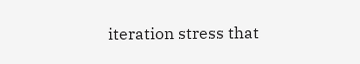iteration stress that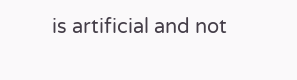is artificial and not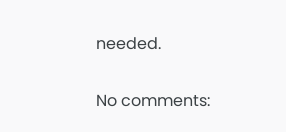needed.

No comments: